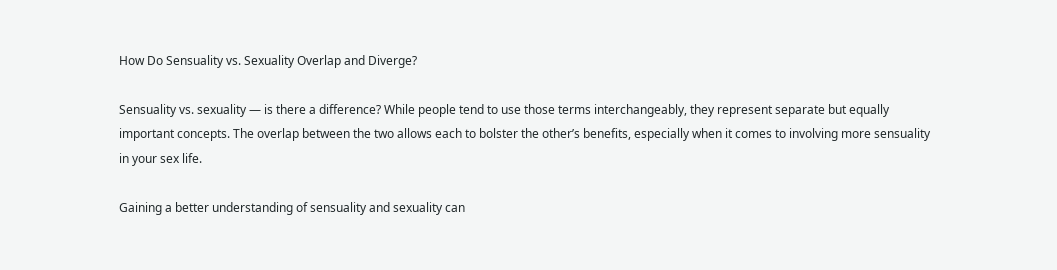How Do Sensuality vs. Sexuality Overlap and Diverge?

Sensuality vs. sexuality — is there a difference? While people tend to use those terms interchangeably, they represent separate but equally important concepts. The overlap between the two allows each to bolster the other’s benefits, especially when it comes to involving more sensuality in your sex life.

Gaining a better understanding of sensuality and sexuality can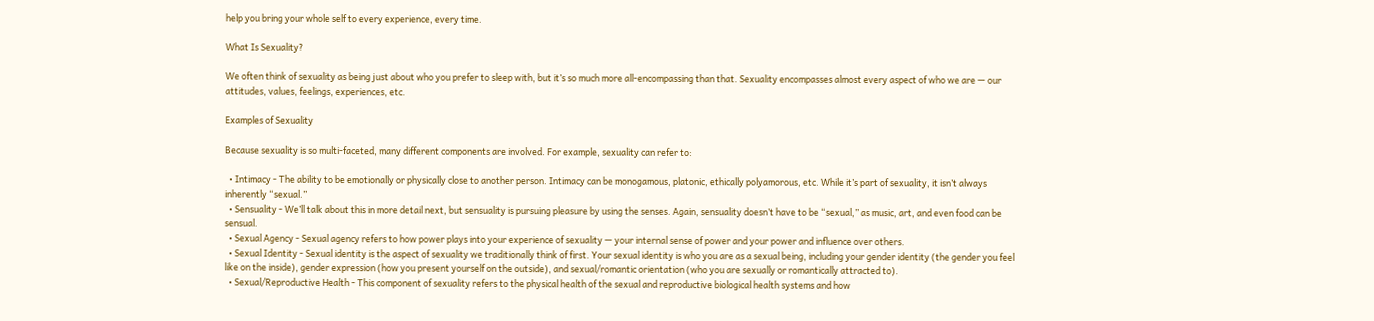help you bring your whole self to every experience, every time.

What Is Sexuality?

We often think of sexuality as being just about who you prefer to sleep with, but it’s so much more all-encompassing than that. Sexuality encompasses almost every aspect of who we are — our attitudes, values, feelings, experiences, etc.

Examples of Sexuality

Because sexuality is so multi-faceted, many different components are involved. For example, sexuality can refer to:

  • Intimacy - The ability to be emotionally or physically close to another person. Intimacy can be monogamous, platonic, ethically polyamorous, etc. While it’s part of sexuality, it isn’t always inherently “sexual.”
  • Sensuality - We’ll talk about this in more detail next, but sensuality is pursuing pleasure by using the senses. Again, sensuality doesn’t have to be “sexual,” as music, art, and even food can be sensual.
  • Sexual Agency - Sexual agency refers to how power plays into your experience of sexuality — your internal sense of power and your power and influence over others.
  • Sexual Identity - Sexual identity is the aspect of sexuality we traditionally think of first. Your sexual identity is who you are as a sexual being, including your gender identity (the gender you feel like on the inside), gender expression (how you present yourself on the outside), and sexual/romantic orientation (who you are sexually or romantically attracted to).
  • Sexual/Reproductive Health - This component of sexuality refers to the physical health of the sexual and reproductive biological health systems and how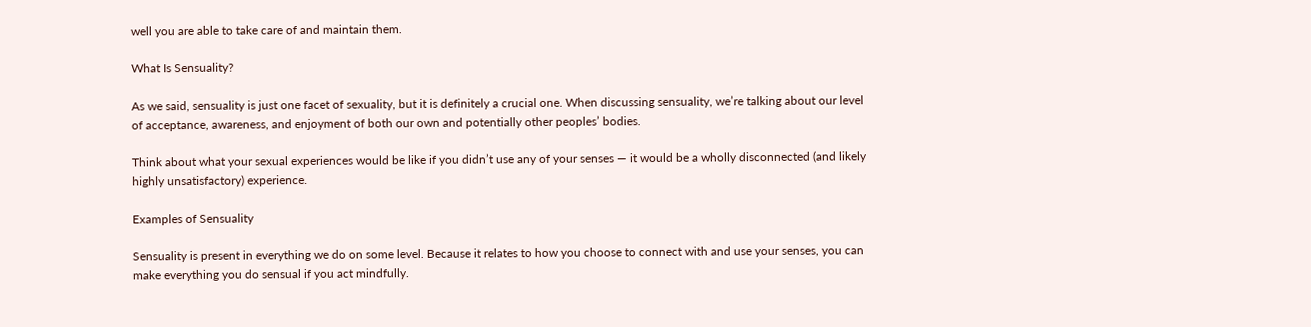well you are able to take care of and maintain them.

What Is Sensuality?

As we said, sensuality is just one facet of sexuality, but it is definitely a crucial one. When discussing sensuality, we’re talking about our level of acceptance, awareness, and enjoyment of both our own and potentially other peoples’ bodies.

Think about what your sexual experiences would be like if you didn’t use any of your senses — it would be a wholly disconnected (and likely highly unsatisfactory) experience.

Examples of Sensuality

Sensuality is present in everything we do on some level. Because it relates to how you choose to connect with and use your senses, you can make everything you do sensual if you act mindfully.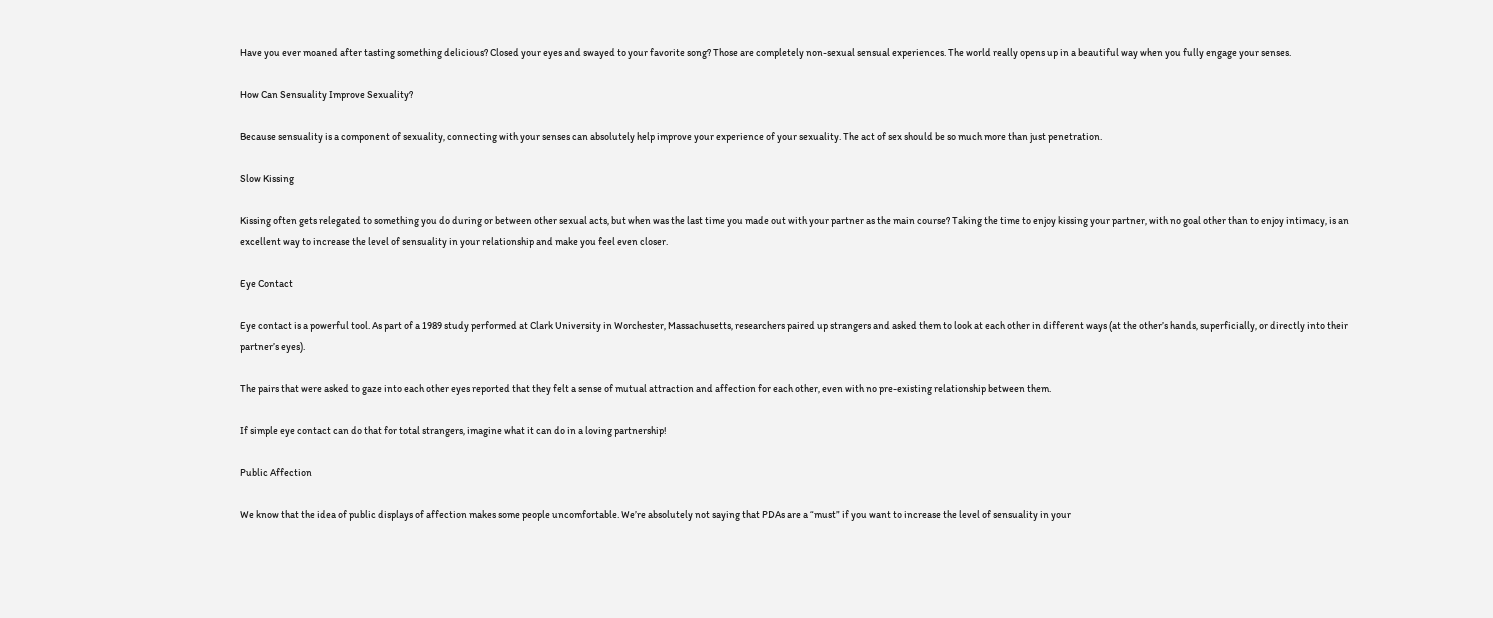Have you ever moaned after tasting something delicious? Closed your eyes and swayed to your favorite song? Those are completely non-sexual sensual experiences. The world really opens up in a beautiful way when you fully engage your senses.

How Can Sensuality Improve Sexuality?

Because sensuality is a component of sexuality, connecting with your senses can absolutely help improve your experience of your sexuality. The act of sex should be so much more than just penetration.

Slow Kissing

Kissing often gets relegated to something you do during or between other sexual acts, but when was the last time you made out with your partner as the main course? Taking the time to enjoy kissing your partner, with no goal other than to enjoy intimacy, is an excellent way to increase the level of sensuality in your relationship and make you feel even closer.

Eye Contact

Eye contact is a powerful tool. As part of a 1989 study performed at Clark University in Worchester, Massachusetts, researchers paired up strangers and asked them to look at each other in different ways (at the other’s hands, superficially, or directly into their partner’s eyes).

The pairs that were asked to gaze into each other eyes reported that they felt a sense of mutual attraction and affection for each other, even with no pre-existing relationship between them.

If simple eye contact can do that for total strangers, imagine what it can do in a loving partnership!

Public Affection

We know that the idea of public displays of affection makes some people uncomfortable. We’re absolutely not saying that PDAs are a “must” if you want to increase the level of sensuality in your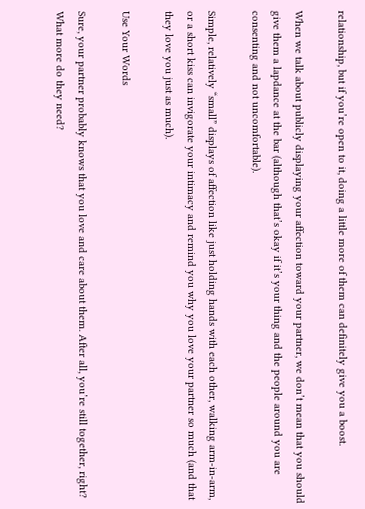relationship, but if you’re open to it, doing a little more of them can definitely give you a boost.

When we talk about publicly displaying your affection toward your partner, we don’t mean that you should give them a lapdance at the bar (although that’s okay if it’s your thing and the people around you are consenting and not uncomfortable).

Simple, relatively “small” displays of affection like just holding hands with each other, walking arm-in-arm, or a short kiss can invigorate your intimacy and remind you why you love your partner so much (and that they love you just as much).

Use Your Words

Sure, your partner probably knows that you love and care about them. After all, you’re still together, right? What more do they need?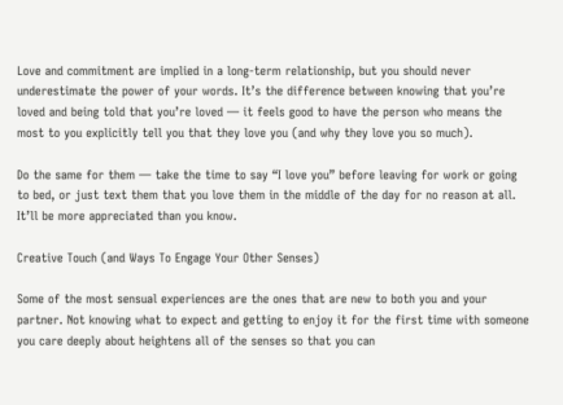Love and commitment are implied in a long-term relationship, but you should never underestimate the power of your words. It’s the difference between knowing that you’re loved and being told that you’re loved — it feels good to have the person who means the most to you explicitly tell you that they love you (and why they love you so much).

Do the same for them — take the time to say “I love you” before leaving for work or going to bed, or just text them that you love them in the middle of the day for no reason at all. It’ll be more appreciated than you know.

Creative Touch (and Ways To Engage Your Other Senses)

Some of the most sensual experiences are the ones that are new to both you and your partner. Not knowing what to expect and getting to enjoy it for the first time with someone you care deeply about heightens all of the senses so that you can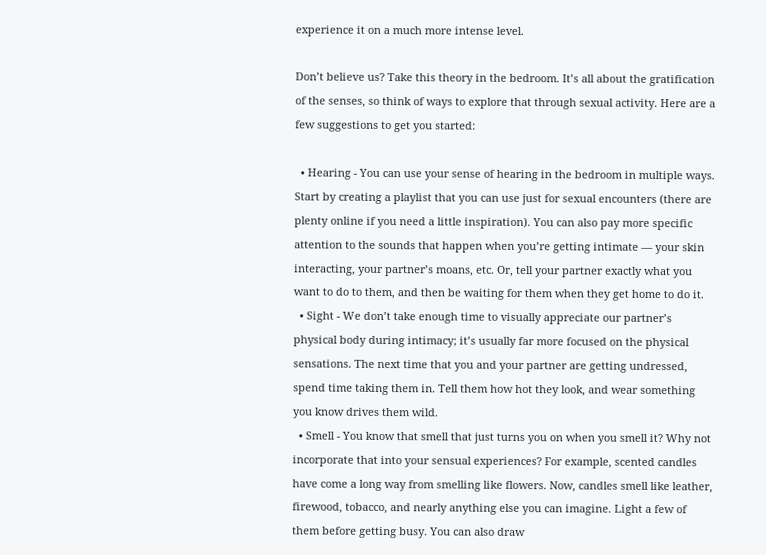experience it on a much more intense level.

Don’t believe us? Take this theory in the bedroom. It’s all about the gratification of the senses, so think of ways to explore that through sexual activity. Here are a few suggestions to get you started:

  • Hearing - You can use your sense of hearing in the bedroom in multiple ways. Start by creating a playlist that you can use just for sexual encounters (there are plenty online if you need a little inspiration). You can also pay more specific attention to the sounds that happen when you’re getting intimate — your skin interacting, your partner’s moans, etc. Or, tell your partner exactly what you want to do to them, and then be waiting for them when they get home to do it.
  • Sight - We don’t take enough time to visually appreciate our partner’s physical body during intimacy; it’s usually far more focused on the physical sensations. The next time that you and your partner are getting undressed, spend time taking them in. Tell them how hot they look, and wear something you know drives them wild.
  • Smell - You know that smell that just turns you on when you smell it? Why not incorporate that into your sensual experiences? For example, scented candles have come a long way from smelling like flowers. Now, candles smell like leather, firewood, tobacco, and nearly anything else you can imagine. Light a few of them before getting busy. You can also draw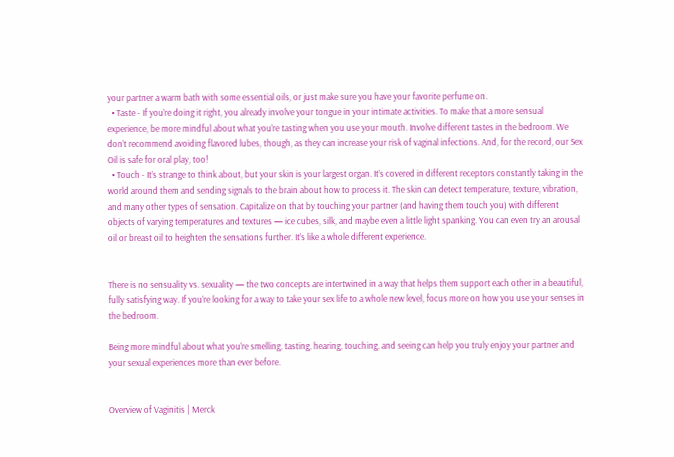your partner a warm bath with some essential oils, or just make sure you have your favorite perfume on.
  • Taste - If you’re doing it right, you already involve your tongue in your intimate activities. To make that a more sensual experience, be more mindful about what you’re tasting when you use your mouth. Involve different tastes in the bedroom. We don’t recommend avoiding flavored lubes, though, as they can increase your risk of vaginal infections. And, for the record, our Sex Oil is safe for oral play, too!
  • Touch - It’s strange to think about, but your skin is your largest organ. It’s covered in different receptors constantly taking in the world around them and sending signals to the brain about how to process it. The skin can detect temperature, texture, vibration, and many other types of sensation. Capitalize on that by touching your partner (and having them touch you) with different objects of varying temperatures and textures — ice cubes, silk, and maybe even a little light spanking. You can even try an arousal oil or breast oil to heighten the sensations further. It’s like a whole different experience.


There is no sensuality vs. sexuality — the two concepts are intertwined in a way that helps them support each other in a beautiful, fully satisfying way. If you’re looking for a way to take your sex life to a whole new level, focus more on how you use your senses in the bedroom.

Being more mindful about what you’re smelling, tasting, hearing, touching, and seeing can help you truly enjoy your partner and your sexual experiences more than ever before.


Overview of Vaginitis | Merck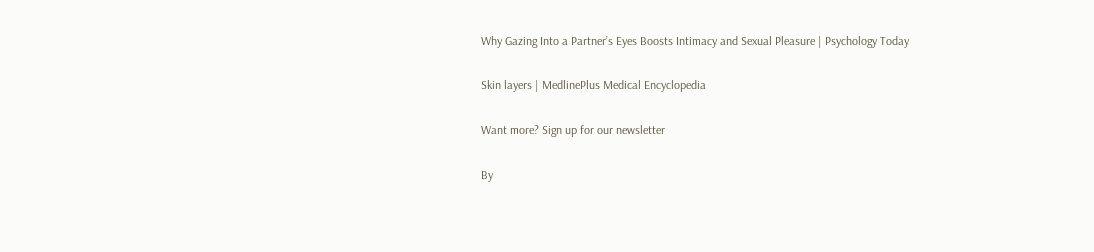Why Gazing Into a Partner’s Eyes Boosts Intimacy and Sexual Pleasure | Psychology Today

Skin layers | MedlinePlus Medical Encyclopedia

Want more? Sign up for our newsletter

By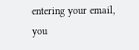entering your email, you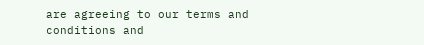are agreeing to our terms and conditions and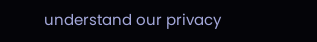understand our privacy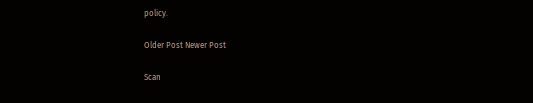policy.

Older Post Newer Post

Scan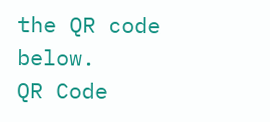the QR code below.
QR Code